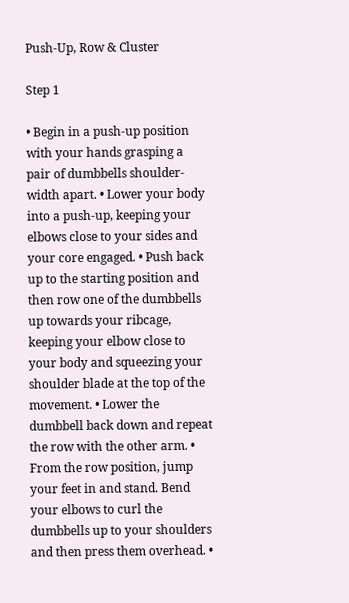Push-Up, Row & Cluster

Step 1

• Begin in a push-up position with your hands grasping a pair of dumbbells shoulder-width apart. • Lower your body into a push-up, keeping your elbows close to your sides and your core engaged. • Push back up to the starting position and then row one of the dumbbells up towards your ribcage, keeping your elbow close to your body and squeezing your shoulder blade at the top of the movement. • Lower the dumbbell back down and repeat the row with the other arm. • From the row position, jump your feet in and stand. Bend your elbows to curl the dumbbells up to your shoulders and then press them overhead. •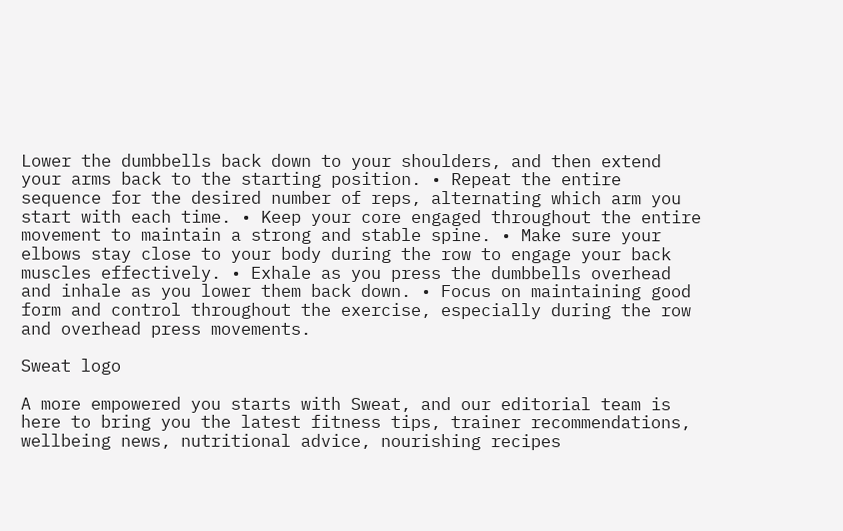Lower the dumbbells back down to your shoulders, and then extend your arms back to the starting position. • Repeat the entire sequence for the desired number of reps, alternating which arm you start with each time. • Keep your core engaged throughout the entire movement to maintain a strong and stable spine. • Make sure your elbows stay close to your body during the row to engage your back muscles effectively. • Exhale as you press the dumbbells overhead and inhale as you lower them back down. • Focus on maintaining good form and control throughout the exercise, especially during the row and overhead press movements.

Sweat logo

A more empowered you starts with Sweat, and our editorial team is here to bring you the latest fitness tips, trainer recommendations, wellbeing news, nutritional advice, nourishing recipes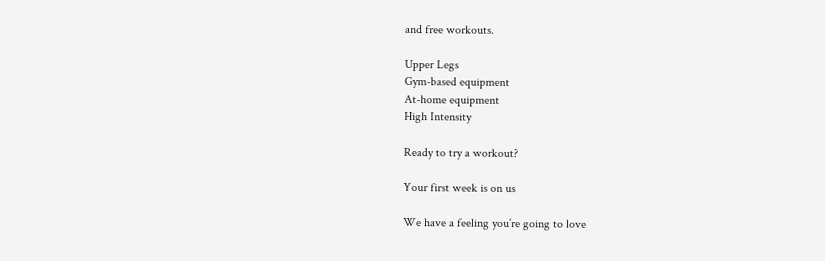and free workouts.

Upper Legs
Gym-based equipment
At-home equipment
High Intensity

Ready to try a workout?

Your first week is on us

We have a feeling you’re going to love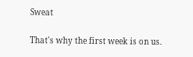Sweat

That's why the first week is on us.